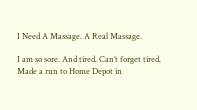I Need A Massage. A Real Massage.

I am so sore. And tired. Can’t forget tired. Made a run to Home Depot in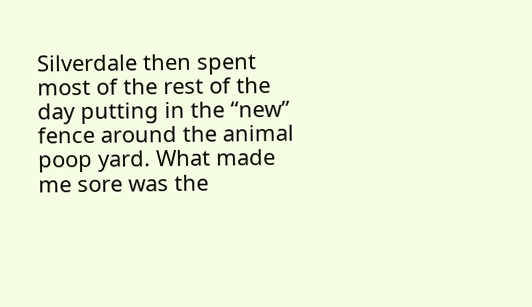Silverdale then spent most of the rest of the day putting in the “new” fence around the animal poop yard. What made me sore was the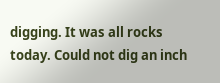digging. It was all rocks today. Could not dig an inch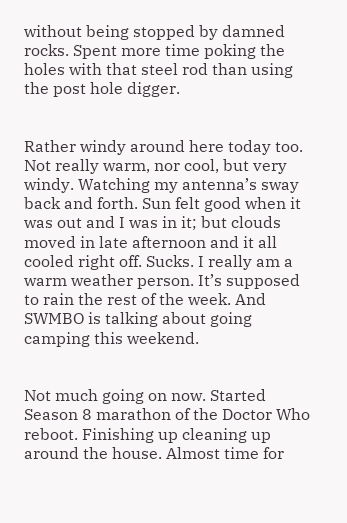without being stopped by damned rocks. Spent more time poking the holes with that steel rod than using the post hole digger.


Rather windy around here today too. Not really warm, nor cool, but very windy. Watching my antenna’s sway back and forth. Sun felt good when it was out and I was in it; but clouds moved in late afternoon and it all cooled right off. Sucks. I really am a warm weather person. It’s supposed to rain the rest of the week. And SWMBO is talking about going camping this weekend.


Not much going on now. Started Season 8 marathon of the Doctor Who reboot. Finishing up cleaning up around the house. Almost time for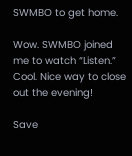SWMBO to get home.

Wow. SWMBO joined me to watch “Listen.” Cool. Nice way to close out the evening!

Save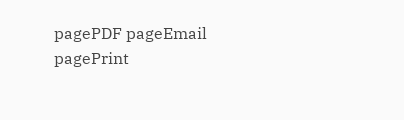pagePDF pageEmail pagePrint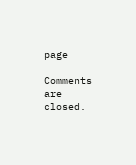page

Comments are closed.